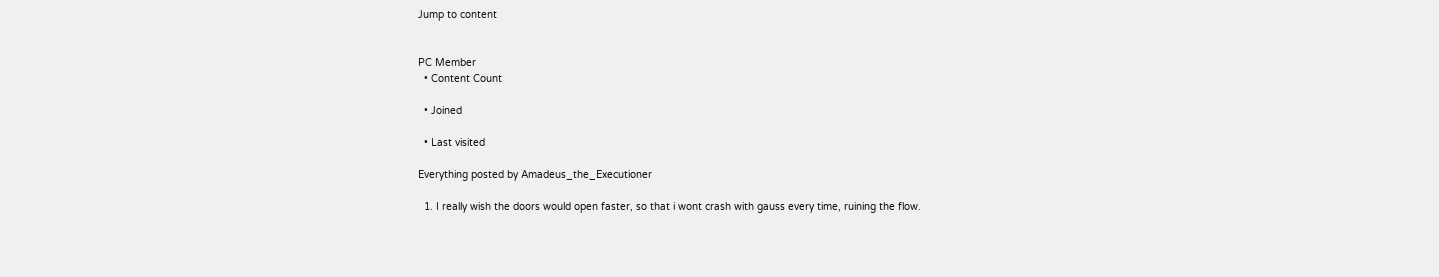Jump to content


PC Member
  • Content Count

  • Joined

  • Last visited

Everything posted by Amadeus_the_Executioner

  1. I really wish the doors would open faster, so that i wont crash with gauss every time, ruining the flow.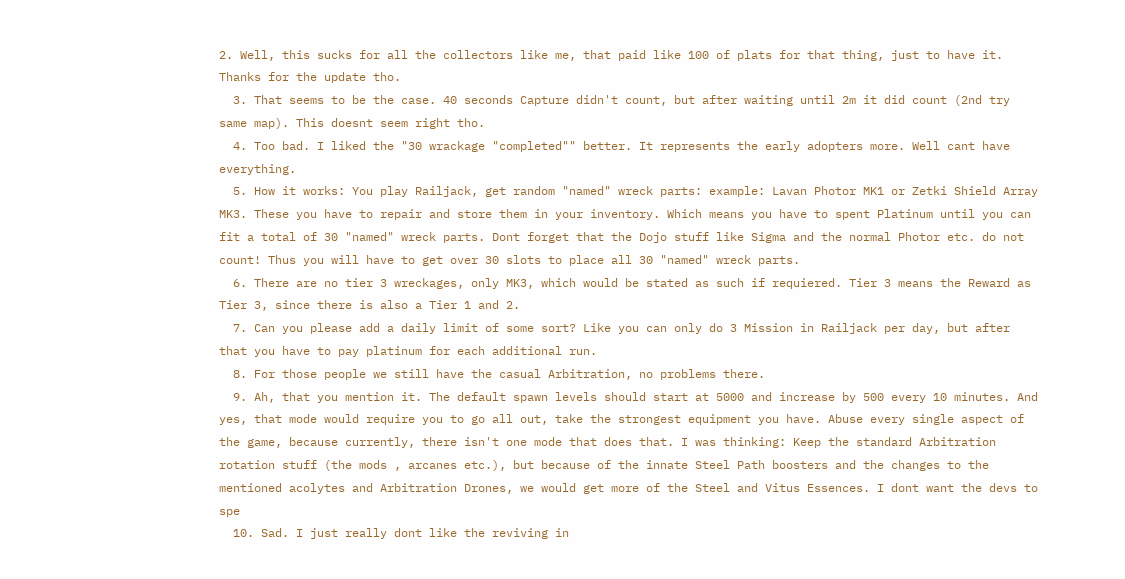2. Well, this sucks for all the collectors like me, that paid like 100 of plats for that thing, just to have it. Thanks for the update tho.
  3. That seems to be the case. 40 seconds Capture didn't count, but after waiting until 2m it did count (2nd try same map). This doesnt seem right tho.
  4. Too bad. I liked the "30 wrackage "completed"" better. It represents the early adopters more. Well cant have everything.
  5. How it works: You play Railjack, get random "named" wreck parts: example: Lavan Photor MK1 or Zetki Shield Array MK3. These you have to repair and store them in your inventory. Which means you have to spent Platinum until you can fit a total of 30 "named" wreck parts. Dont forget that the Dojo stuff like Sigma and the normal Photor etc. do not count! Thus you will have to get over 30 slots to place all 30 "named" wreck parts.
  6. There are no tier 3 wreckages, only MK3, which would be stated as such if requiered. Tier 3 means the Reward as Tier 3, since there is also a Tier 1 and 2.
  7. Can you please add a daily limit of some sort? Like you can only do 3 Mission in Railjack per day, but after that you have to pay platinum for each additional run.
  8. For those people we still have the casual Arbitration, no problems there.
  9. Ah, that you mention it. The default spawn levels should start at 5000 and increase by 500 every 10 minutes. And yes, that mode would require you to go all out, take the strongest equipment you have. Abuse every single aspect of the game, because currently, there isn't one mode that does that. I was thinking: Keep the standard Arbitration rotation stuff (the mods , arcanes etc.), but because of the innate Steel Path boosters and the changes to the mentioned acolytes and Arbitration Drones, we would get more of the Steel and Vitus Essences. I dont want the devs to spe
  10. Sad. I just really dont like the reviving in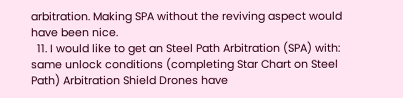arbitration. Making SPA without the reviving aspect would have been nice.
  11. I would like to get an Steel Path Arbitration (SPA) with: same unlock conditions (completing Star Chart on Steel Path) Arbitration Shield Drones have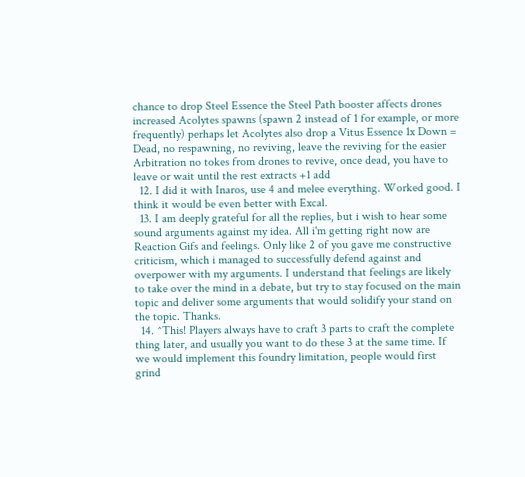chance to drop Steel Essence the Steel Path booster affects drones increased Acolytes spawns (spawn 2 instead of 1 for example, or more frequently) perhaps let Acolytes also drop a Vitus Essence 1x Down = Dead, no respawning, no reviving, leave the reviving for the easier Arbitration no tokes from drones to revive, once dead, you have to leave or wait until the rest extracts +1 add
  12. I did it with Inaros, use 4 and melee everything. Worked good. I think it would be even better with Excal.
  13. I am deeply grateful for all the replies, but i wish to hear some sound arguments against my idea. All i'm getting right now are Reaction Gifs and feelings. Only like 2 of you gave me constructive criticism, which i managed to successfully defend against and overpower with my arguments. I understand that feelings are likely to take over the mind in a debate, but try to stay focused on the main topic and deliver some arguments that would solidify your stand on the topic. Thanks.
  14. ^This! Players always have to craft 3 parts to craft the complete thing later, and usually you want to do these 3 at the same time. If we would implement this foundry limitation, people would first grind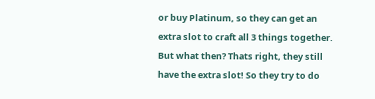or buy Platinum, so they can get an extra slot to craft all 3 things together. But what then? Thats right, they still have the extra slot! So they try to do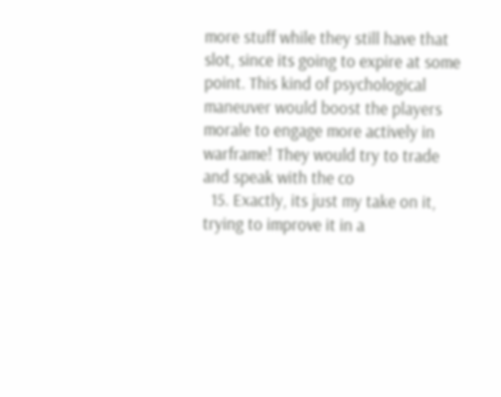more stuff while they still have that slot, since its going to expire at some point. This kind of psychological maneuver would boost the players morale to engage more actively in warframe! They would try to trade and speak with the co
  15. Exactly, its just my take on it, trying to improve it in a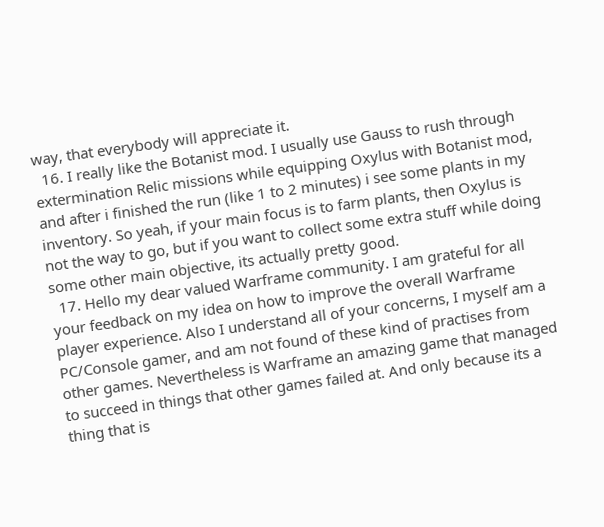way, that everybody will appreciate it.
  16. I really like the Botanist mod. I usually use Gauss to rush through extermination Relic missions while equipping Oxylus with Botanist mod, and after i finished the run (like 1 to 2 minutes) i see some plants in my inventory. So yeah, if your main focus is to farm plants, then Oxylus is not the way to go, but if you want to collect some extra stuff while doing some other main objective, its actually pretty good.
  17. Hello my dear valued Warframe community. I am grateful for all your feedback on my idea on how to improve the overall Warframe player experience. Also I understand all of your concerns, I myself am a PC/Console gamer, and am not found of these kind of practises from other games. Nevertheless is Warframe an amazing game that managed to succeed in things that other games failed at. And only because its a thing that is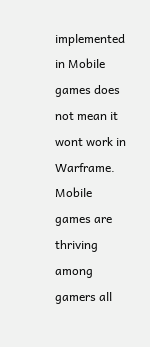implemented in Mobile games does not mean it wont work in Warframe. Mobile games are thriving among gamers all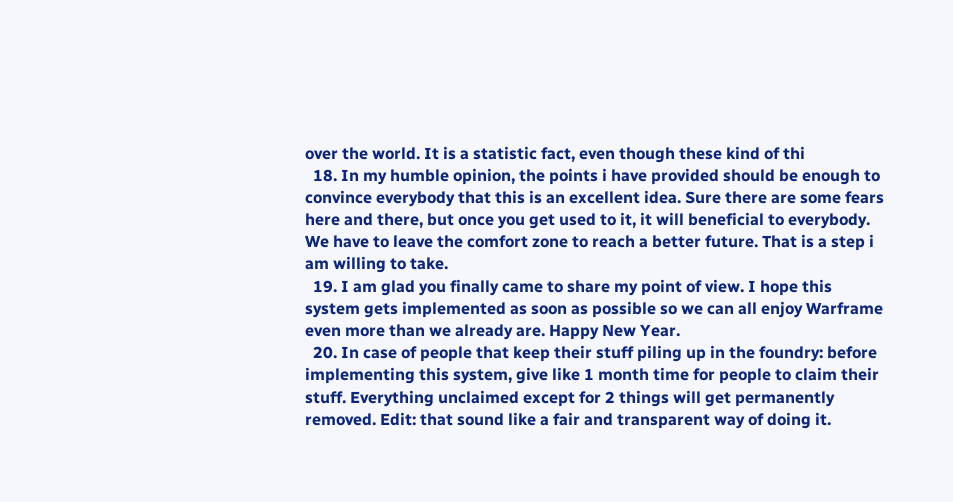over the world. It is a statistic fact, even though these kind of thi
  18. In my humble opinion, the points i have provided should be enough to convince everybody that this is an excellent idea. Sure there are some fears here and there, but once you get used to it, it will beneficial to everybody. We have to leave the comfort zone to reach a better future. That is a step i am willing to take.
  19. I am glad you finally came to share my point of view. I hope this system gets implemented as soon as possible so we can all enjoy Warframe even more than we already are. Happy New Year.
  20. In case of people that keep their stuff piling up in the foundry: before implementing this system, give like 1 month time for people to claim their stuff. Everything unclaimed except for 2 things will get permanently removed. Edit: that sound like a fair and transparent way of doing it.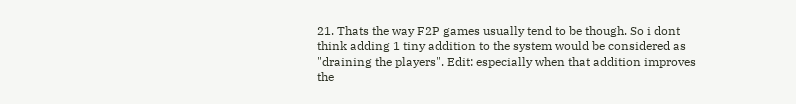21. Thats the way F2P games usually tend to be though. So i dont think adding 1 tiny addition to the system would be considered as "draining the players". Edit: especially when that addition improves the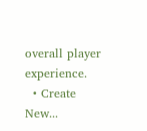overall player experience.
  • Create New...